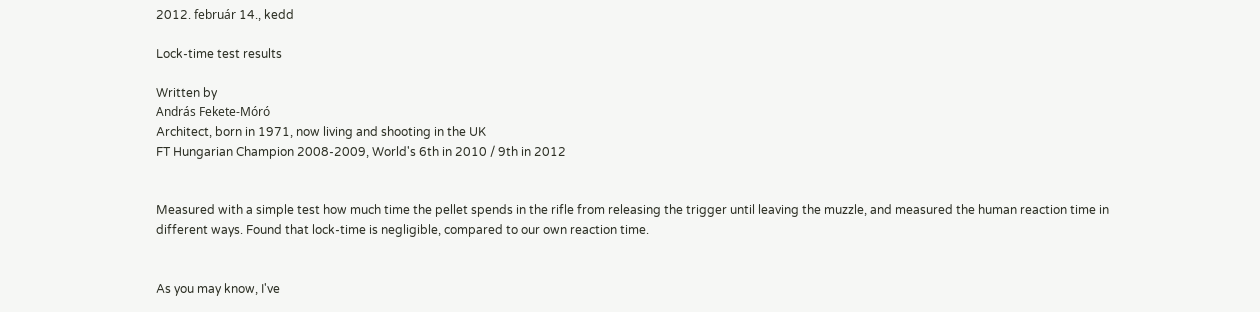2012. február 14., kedd

Lock-time test results

Written by
András Fekete-Móró
Architect, born in 1971, now living and shooting in the UK
FT Hungarian Champion 2008-2009, World's 6th in 2010 / 9th in 2012


Measured with a simple test how much time the pellet spends in the rifle from releasing the trigger until leaving the muzzle, and measured the human reaction time in different ways. Found that lock-time is negligible, compared to our own reaction time.


As you may know, I've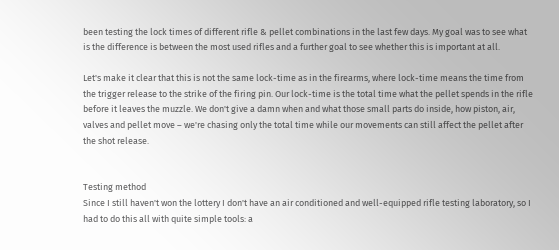been testing the lock times of different rifle & pellet combinations in the last few days. My goal was to see what is the difference is between the most used rifles and a further goal to see whether this is important at all.

Let's make it clear that this is not the same lock-time as in the firearms, where lock-time means the time from the trigger release to the strike of the firing pin. Our lock-time is the total time what the pellet spends in the rifle before it leaves the muzzle. We don't give a damn when and what those small parts do inside, how piston, air, valves and pellet move – we're chasing only the total time while our movements can still affect the pellet after the shot release.


Testing method
Since I still haven't won the lottery I don't have an air conditioned and well-equipped rifle testing laboratory, so I had to do this all with quite simple tools: a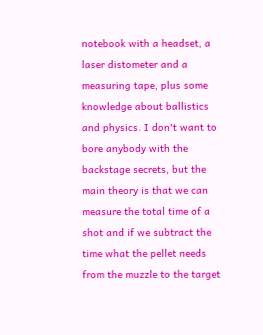notebook with a headset, a laser distometer and a measuring tape, plus some knowledge about ballistics and physics. I don't want to bore anybody with the backstage secrets, but the main theory is that we can measure the total time of a shot and if we subtract the time what the pellet needs from the muzzle to the target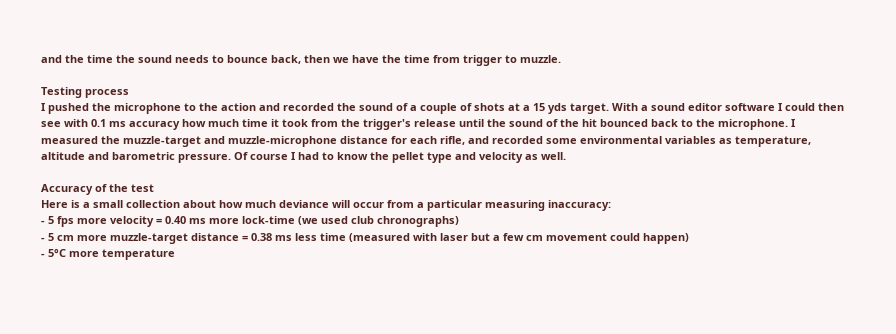and the time the sound needs to bounce back, then we have the time from trigger to muzzle.

Testing process
I pushed the microphone to the action and recorded the sound of a couple of shots at a 15 yds target. With a sound editor software I could then see with 0.1 ms accuracy how much time it took from the trigger's release until the sound of the hit bounced back to the microphone. I measured the muzzle-target and muzzle-microphone distance for each rifle, and recorded some environmental variables as temperature, altitude and barometric pressure. Of course I had to know the pellet type and velocity as well.

Accuracy of the test
Here is a small collection about how much deviance will occur from a particular measuring inaccuracy:
- 5 fps more velocity = 0.40 ms more lock-time (we used club chronographs)
- 5 cm more muzzle-target distance = 0.38 ms less time (measured with laser but a few cm movement could happen)
- 5°C more temperature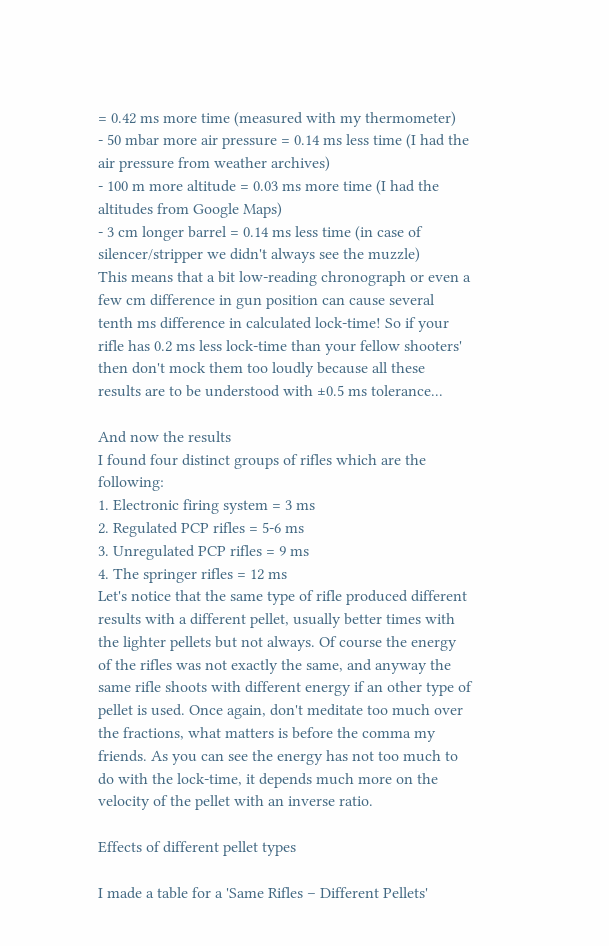= 0.42 ms more time (measured with my thermometer)
- 50 mbar more air pressure = 0.14 ms less time (I had the air pressure from weather archives)
- 100 m more altitude = 0.03 ms more time (I had the altitudes from Google Maps)
- 3 cm longer barrel = 0.14 ms less time (in case of silencer/stripper we didn't always see the muzzle)
This means that a bit low-reading chronograph or even a few cm difference in gun position can cause several tenth ms difference in calculated lock-time! So if your rifle has 0.2 ms less lock-time than your fellow shooters' then don't mock them too loudly because all these results are to be understood with ±0.5 ms tolerance...

And now the results
I found four distinct groups of rifles which are the following:
1. Electronic firing system = 3 ms
2. Regulated PCP rifles = 5-6 ms
3. Unregulated PCP rifles = 9 ms
4. The springer rifles = 12 ms
Let's notice that the same type of rifle produced different results with a different pellet, usually better times with the lighter pellets but not always. Of course the energy of the rifles was not exactly the same, and anyway the same rifle shoots with different energy if an other type of pellet is used. Once again, don't meditate too much over the fractions, what matters is before the comma my friends. As you can see the energy has not too much to do with the lock-time, it depends much more on the velocity of the pellet with an inverse ratio.

Effects of different pellet types

I made a table for a 'Same Rifles – Different Pellets'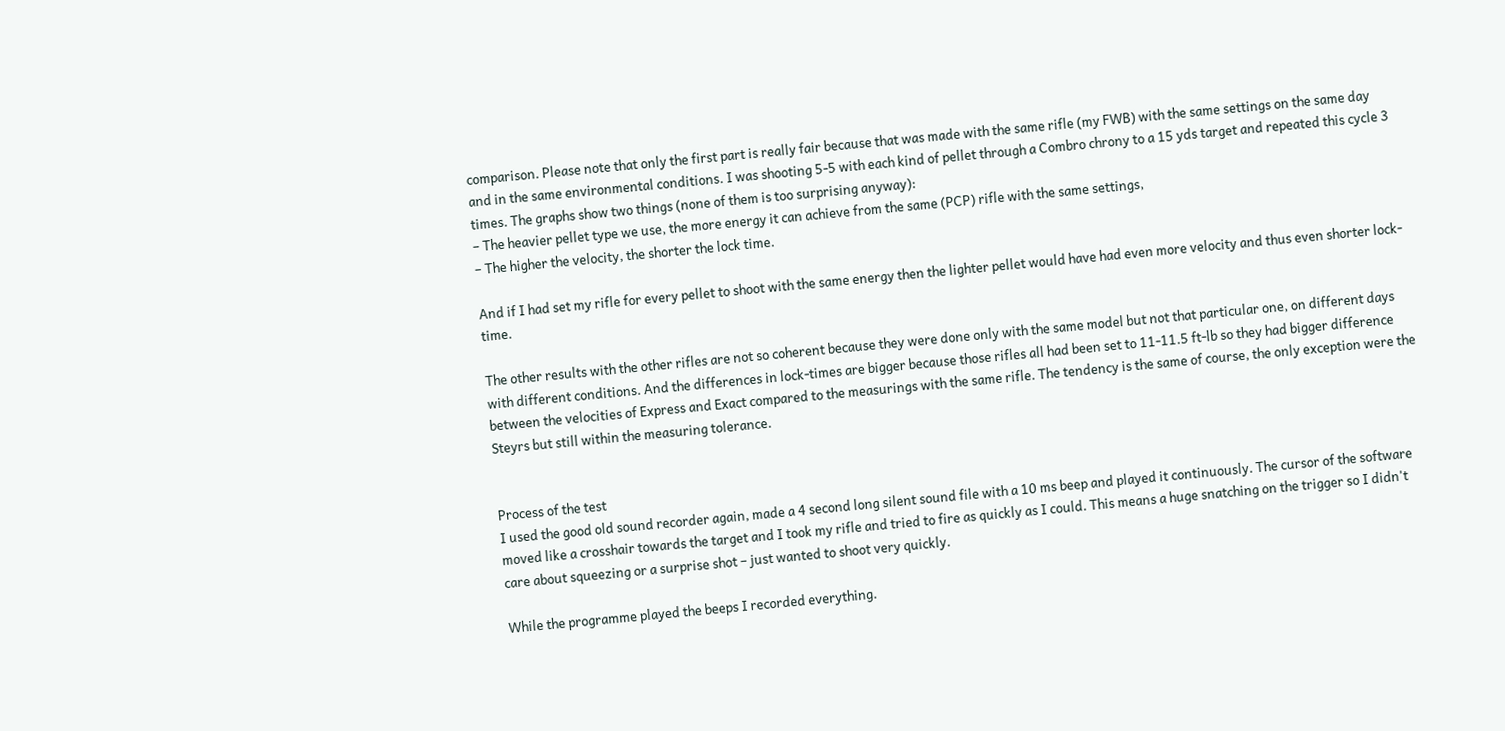comparison. Please note that only the first part is really fair because that was made with the same rifle (my FWB) with the same settings on the same day and in the same environmental conditions. I was shooting 5-5 with each kind of pellet through a Combro chrony to a 15 yds target and repeated this cycle 3 times. The graphs show two things (none of them is too surprising anyway):
– The heavier pellet type we use, the more energy it can achieve from the same (PCP) rifle with the same settings,
– The higher the velocity, the shorter the lock time.

And if I had set my rifle for every pellet to shoot with the same energy then the lighter pellet would have had even more velocity and thus even shorter lock-time.

The other results with the other rifles are not so coherent because they were done only with the same model but not that particular one, on different days with different conditions. And the differences in lock-times are bigger because those rifles all had been set to 11-11.5 ft-lb so they had bigger difference between the velocities of Express and Exact compared to the measurings with the same rifle. The tendency is the same of course, the only exception were the Steyrs but still within the measuring tolerance.


Process of the test
I used the good old sound recorder again, made a 4 second long silent sound file with a 10 ms beep and played it continuously. The cursor of the software moved like a crosshair towards the target and I took my rifle and tried to fire as quickly as I could. This means a huge snatching on the trigger so I didn't care about squeezing or a surprise shot – just wanted to shoot very quickly.

While the programme played the beeps I recorded everything.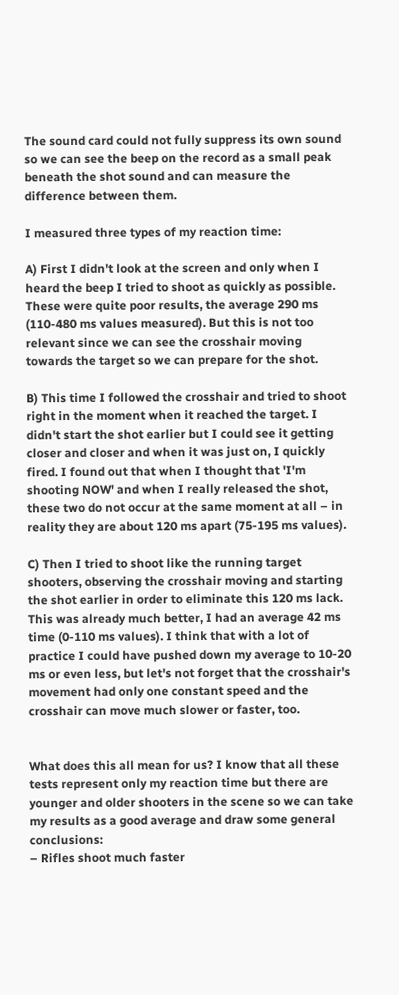The sound card could not fully suppress its own sound so we can see the beep on the record as a small peak beneath the shot sound and can measure the difference between them.

I measured three types of my reaction time:

A) First I didn't look at the screen and only when I heard the beep I tried to shoot as quickly as possible. These were quite poor results, the average 290 ms (110-480 ms values measured). But this is not too relevant since we can see the crosshair moving towards the target so we can prepare for the shot.

B) This time I followed the crosshair and tried to shoot right in the moment when it reached the target. I didn't start the shot earlier but I could see it getting closer and closer and when it was just on, I quickly fired. I found out that when I thought that 'I'm shooting NOW' and when I really released the shot, these two do not occur at the same moment at all – in reality they are about 120 ms apart (75-195 ms values).

C) Then I tried to shoot like the running target shooters, observing the crosshair moving and starting the shot earlier in order to eliminate this 120 ms lack. This was already much better, I had an average 42 ms time (0-110 ms values). I think that with a lot of practice I could have pushed down my average to 10-20 ms or even less, but let's not forget that the crosshair's movement had only one constant speed and the crosshair can move much slower or faster, too.


What does this all mean for us? I know that all these tests represent only my reaction time but there are younger and older shooters in the scene so we can take my results as a good average and draw some general conclusions:
– Rifles shoot much faster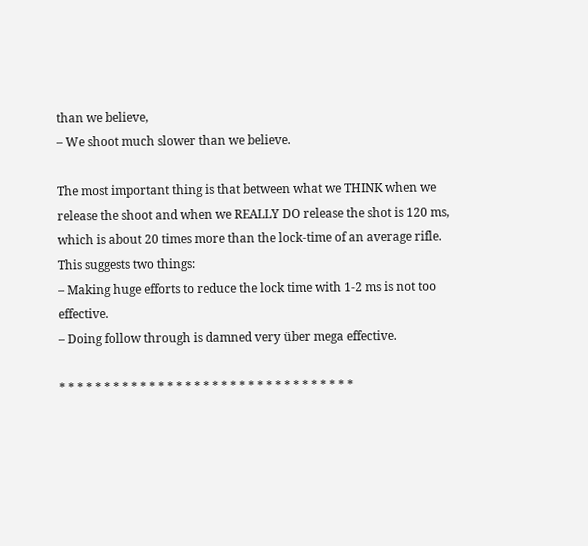than we believe,
– We shoot much slower than we believe.

The most important thing is that between what we THINK when we release the shoot and when we REALLY DO release the shot is 120 ms, which is about 20 times more than the lock-time of an average rifle. This suggests two things:
– Making huge efforts to reduce the lock time with 1-2 ms is not too effective.
– Doing follow through is damned very über mega effective.

* * * * * * * * * * * * * * * * * * * * * * * * * * * * * * * * *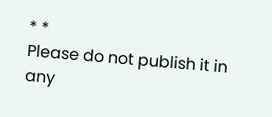* *
Please do not publish it in any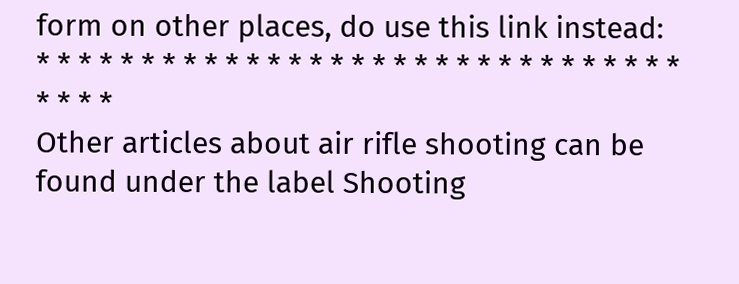form on other places, do use this link instead:
* * * * * * * * * * * * * * * * * * * * * * * * * * * * * * * * * * *
Other articles about air rifle shooting can be found under the label Shooting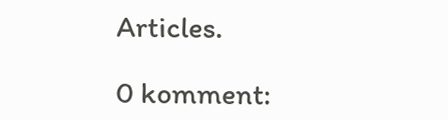Articles.

0 komment: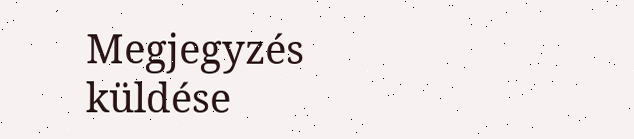Megjegyzés küldése